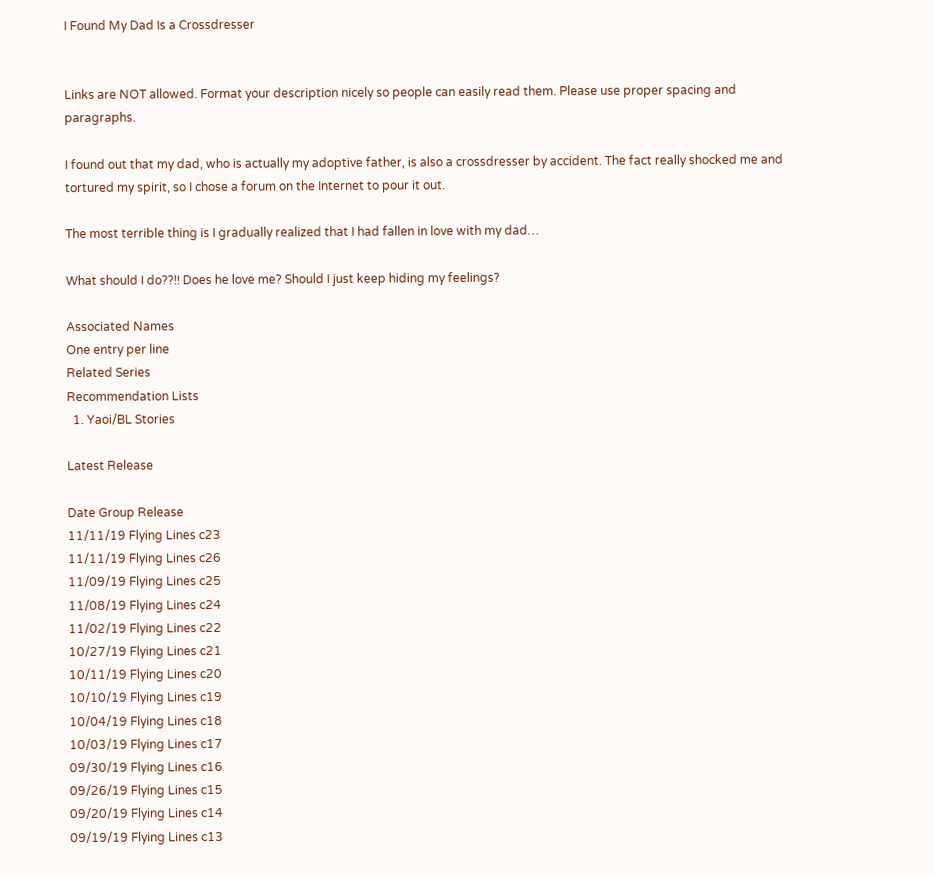I Found My Dad Is a Crossdresser


Links are NOT allowed. Format your description nicely so people can easily read them. Please use proper spacing and paragraphs.

I found out that my dad, who is actually my adoptive father, is also a crossdresser by accident. The fact really shocked me and tortured my spirit, so I chose a forum on the Internet to pour it out.

The most terrible thing is I gradually realized that I had fallen in love with my dad…

What should I do??!! Does he love me? Should I just keep hiding my feelings?

Associated Names
One entry per line
Related Series
Recommendation Lists
  1. Yaoi/BL Stories

Latest Release

Date Group Release
11/11/19 Flying Lines c23
11/11/19 Flying Lines c26
11/09/19 Flying Lines c25
11/08/19 Flying Lines c24
11/02/19 Flying Lines c22
10/27/19 Flying Lines c21
10/11/19 Flying Lines c20
10/10/19 Flying Lines c19
10/04/19 Flying Lines c18
10/03/19 Flying Lines c17
09/30/19 Flying Lines c16
09/26/19 Flying Lines c15
09/20/19 Flying Lines c14
09/19/19 Flying Lines c13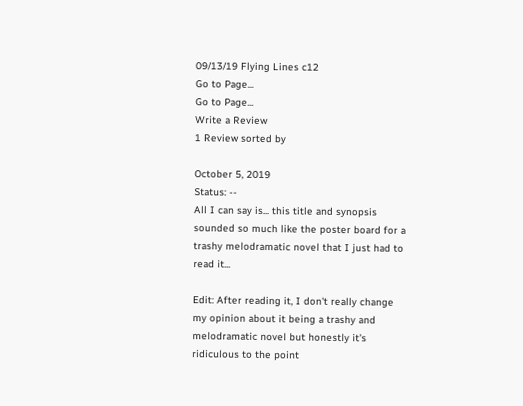09/13/19 Flying Lines c12
Go to Page...
Go to Page...
Write a Review
1 Review sorted by

October 5, 2019
Status: --
All I can say is... this title and synopsis sounded so much like the poster board for a trashy melodramatic novel that I just had to read it...

Edit: After reading it, I don't really change my opinion about it being a trashy and melodramatic novel but honestly it's ridiculous to the point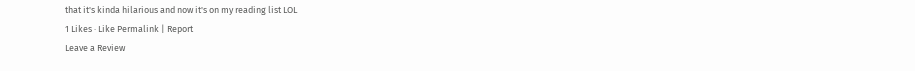that it's kinda hilarious and now it's on my reading list LOL
1 Likes · Like Permalink | Report
Leave a Review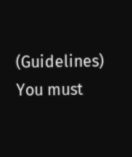(Guidelines)
You must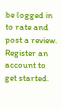be logged in to rate and post a review. Register an account to get started.